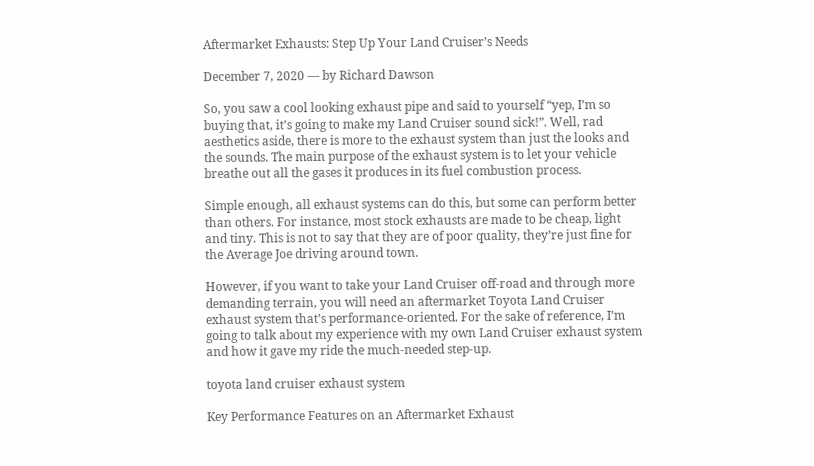Aftermarket Exhausts: Step Up Your Land Cruiser’s Needs

December 7, 2020 — by Richard Dawson

So, you saw a cool looking exhaust pipe and said to yourself “yep, I’m so buying that, it’s going to make my Land Cruiser sound sick!”. Well, rad aesthetics aside, there is more to the exhaust system than just the looks and the sounds. The main purpose of the exhaust system is to let your vehicle breathe out all the gases it produces in its fuel combustion process.

Simple enough, all exhaust systems can do this, but some can perform better than others. For instance, most stock exhausts are made to be cheap, light and tiny. This is not to say that they are of poor quality, they’re just fine for the Average Joe driving around town.

However, if you want to take your Land Cruiser off-road and through more demanding terrain, you will need an aftermarket Toyota Land Cruiser exhaust system that’s performance-oriented. For the sake of reference, I’m going to talk about my experience with my own Land Cruiser exhaust system and how it gave my ride the much-needed step-up.

toyota land cruiser exhaust system

Key Performance Features on an Aftermarket Exhaust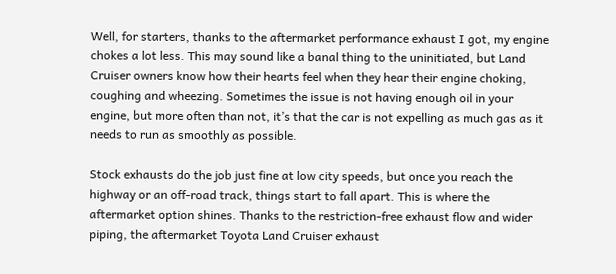Well, for starters, thanks to the aftermarket performance exhaust I got, my engine chokes a lot less. This may sound like a banal thing to the uninitiated, but Land Cruiser owners know how their hearts feel when they hear their engine choking, coughing and wheezing. Sometimes the issue is not having enough oil in your engine, but more often than not, it’s that the car is not expelling as much gas as it needs to run as smoothly as possible.

Stock exhausts do the job just fine at low city speeds, but once you reach the highway or an off-road track, things start to fall apart. This is where the aftermarket option shines. Thanks to the restriction-free exhaust flow and wider piping, the aftermarket Toyota Land Cruiser exhaust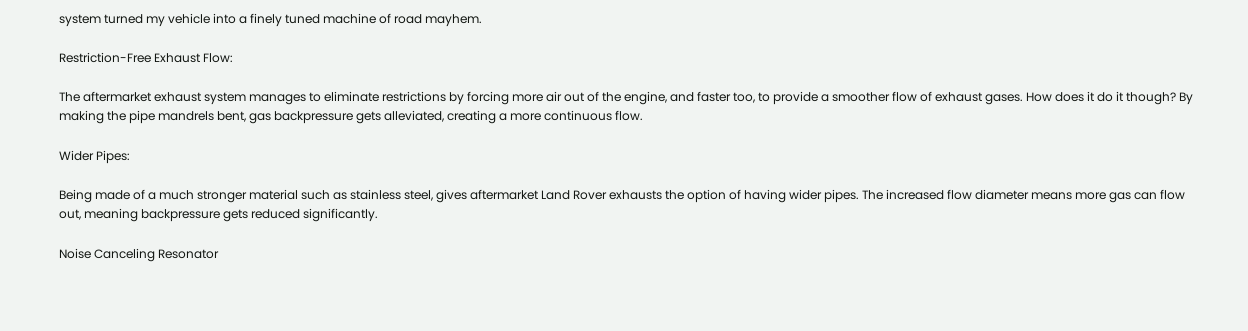system turned my vehicle into a finely tuned machine of road mayhem.

Restriction-Free Exhaust Flow:

The aftermarket exhaust system manages to eliminate restrictions by forcing more air out of the engine, and faster too, to provide a smoother flow of exhaust gases. How does it do it though? By making the pipe mandrels bent, gas backpressure gets alleviated, creating a more continuous flow.

Wider Pipes:

Being made of a much stronger material such as stainless steel, gives aftermarket Land Rover exhausts the option of having wider pipes. The increased flow diameter means more gas can flow out, meaning backpressure gets reduced significantly.

Noise Canceling Resonator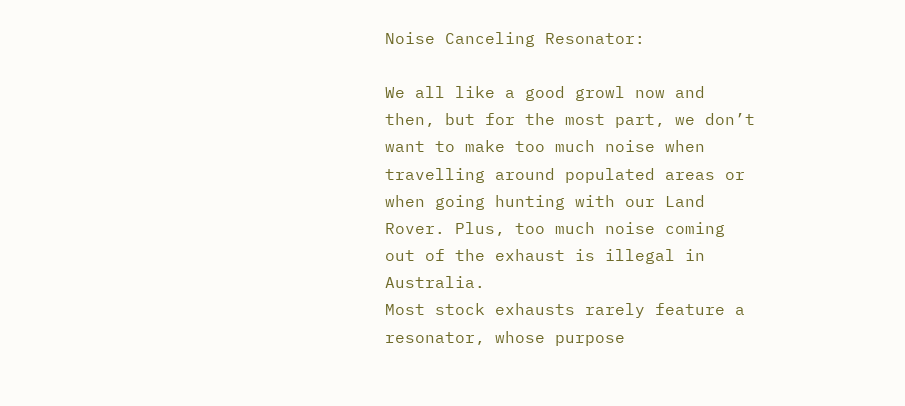Noise Canceling Resonator:

We all like a good growl now and then, but for the most part, we don’t want to make too much noise when travelling around populated areas or when going hunting with our Land Rover. Plus, too much noise coming out of the exhaust is illegal in Australia.
Most stock exhausts rarely feature a resonator, whose purpose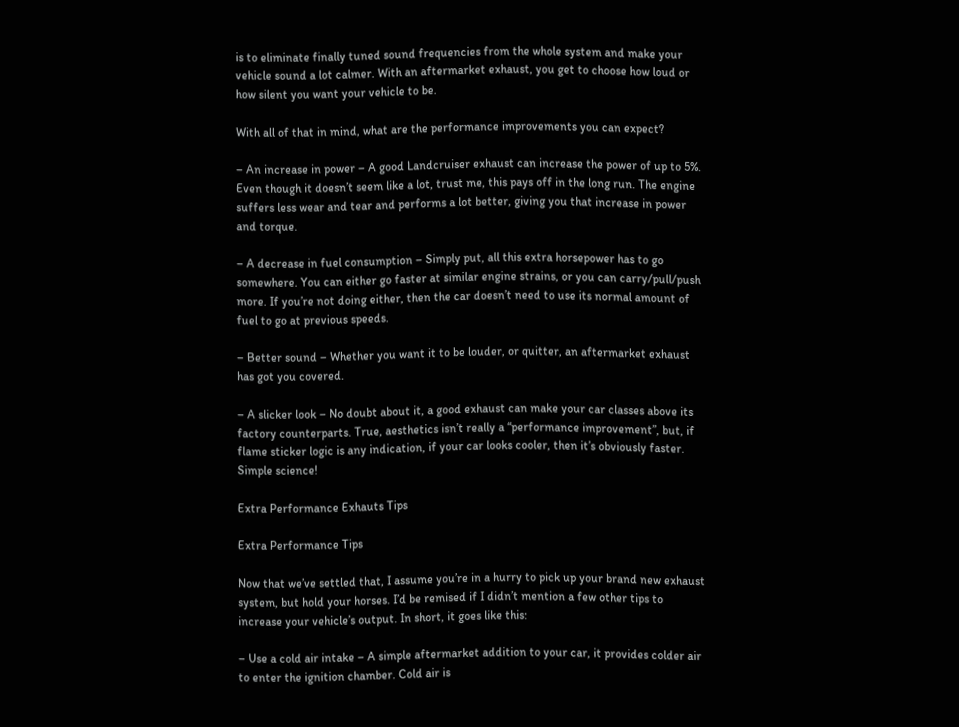is to eliminate finally tuned sound frequencies from the whole system and make your vehicle sound a lot calmer. With an aftermarket exhaust, you get to choose how loud or how silent you want your vehicle to be.

With all of that in mind, what are the performance improvements you can expect?

– An increase in power – A good Landcruiser exhaust can increase the power of up to 5%. Even though it doesn’t seem like a lot, trust me, this pays off in the long run. The engine suffers less wear and tear and performs a lot better, giving you that increase in power and torque.

– A decrease in fuel consumption – Simply put, all this extra horsepower has to go somewhere. You can either go faster at similar engine strains, or you can carry/pull/push more. If you’re not doing either, then the car doesn’t need to use its normal amount of fuel to go at previous speeds.

– Better sound – Whether you want it to be louder, or quitter, an aftermarket exhaust has got you covered.

– A slicker look – No doubt about it, a good exhaust can make your car classes above its factory counterparts. True, aesthetics isn’t really a “performance improvement”, but, if flame sticker logic is any indication, if your car looks cooler, then it’s obviously faster. Simple science!

Extra Performance Exhauts Tips

Extra Performance Tips

Now that we’ve settled that, I assume you’re in a hurry to pick up your brand new exhaust system, but hold your horses. I’d be remised if I didn’t mention a few other tips to increase your vehicle’s output. In short, it goes like this:

– Use a cold air intake – A simple aftermarket addition to your car, it provides colder air to enter the ignition chamber. Cold air is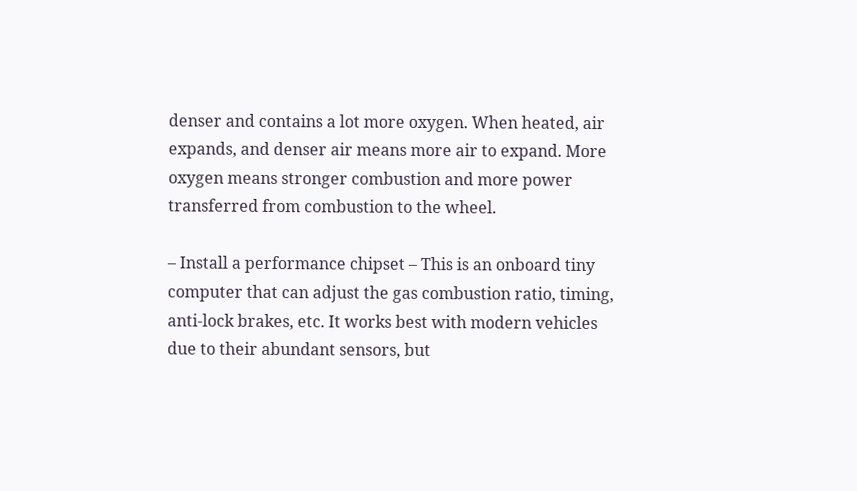denser and contains a lot more oxygen. When heated, air expands, and denser air means more air to expand. More oxygen means stronger combustion and more power transferred from combustion to the wheel.

– Install a performance chipset – This is an onboard tiny computer that can adjust the gas combustion ratio, timing, anti-lock brakes, etc. It works best with modern vehicles due to their abundant sensors, but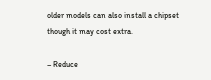older models can also install a chipset though it may cost extra.

– Reduce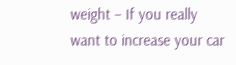weight – If you really want to increase your car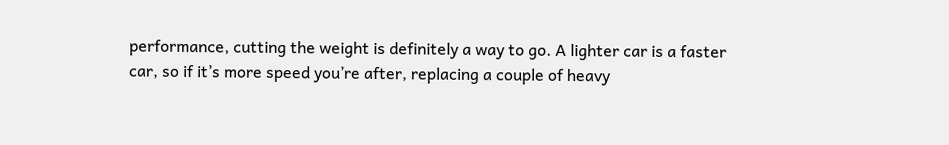performance, cutting the weight is definitely a way to go. A lighter car is a faster car, so if it’s more speed you’re after, replacing a couple of heavy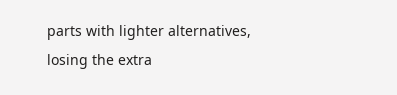parts with lighter alternatives, losing the extra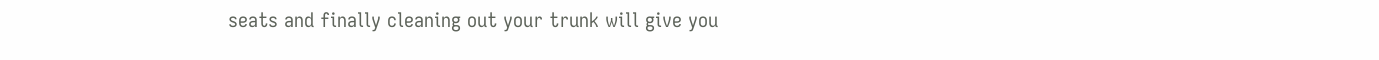seats and finally cleaning out your trunk will give you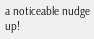a noticeable nudge up!